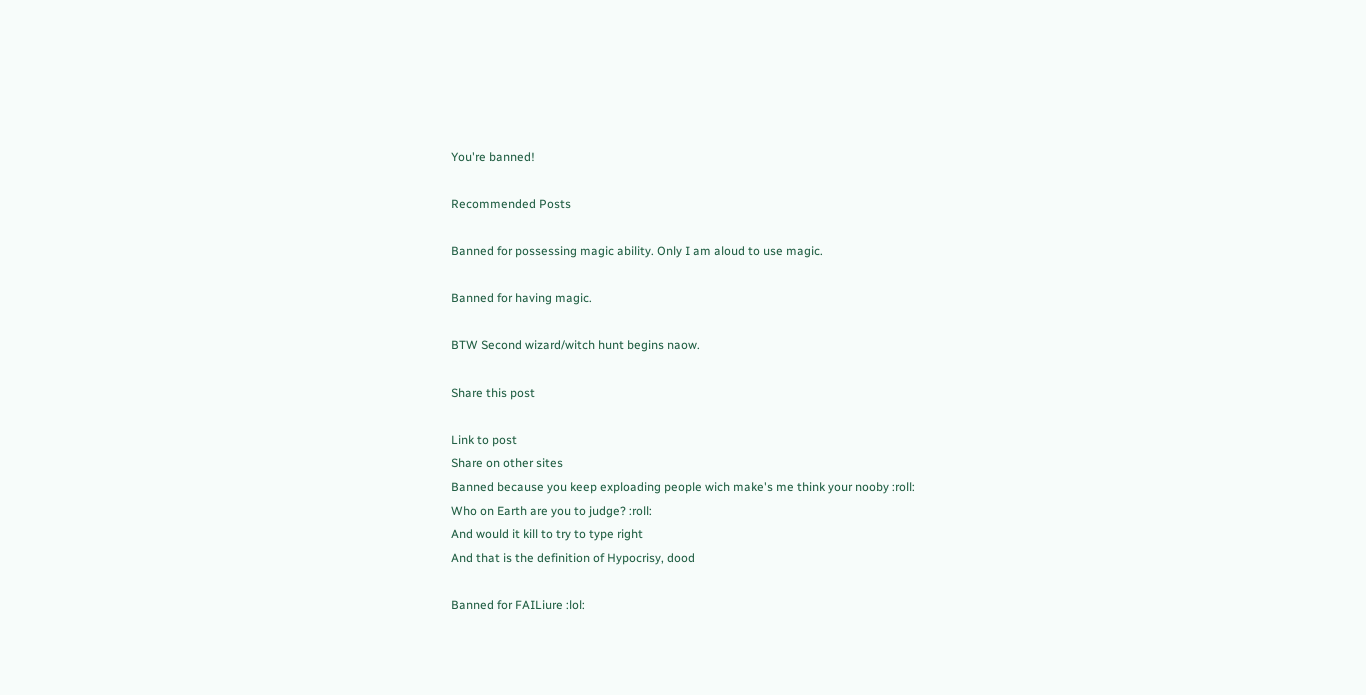You're banned!

Recommended Posts

Banned for possessing magic ability. Only I am aloud to use magic.

Banned for having magic.

BTW Second wizard/witch hunt begins naow.

Share this post

Link to post
Share on other sites
Banned because you keep exploading people wich make's me think your nooby :roll:
Who on Earth are you to judge? :roll:
And would it kill to try to type right
And that is the definition of Hypocrisy, dood

Banned for FAILiure :lol: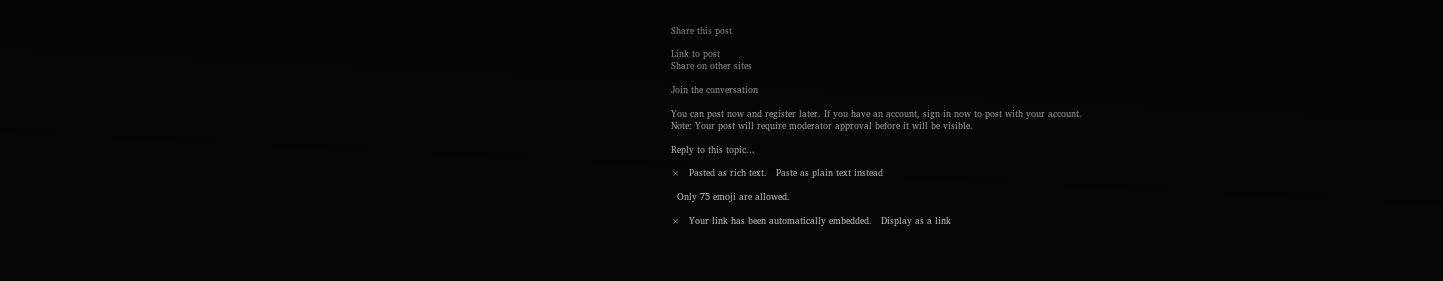Share this post

Link to post
Share on other sites

Join the conversation

You can post now and register later. If you have an account, sign in now to post with your account.
Note: Your post will require moderator approval before it will be visible.

Reply to this topic...

×   Pasted as rich text.   Paste as plain text instead

  Only 75 emoji are allowed.

×   Your link has been automatically embedded.   Display as a link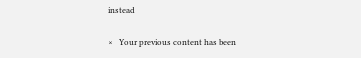instead

×   Your previous content has been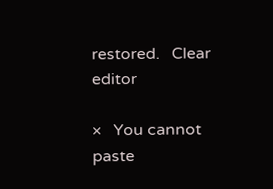restored.   Clear editor

×   You cannot paste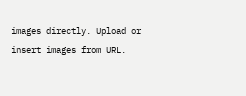images directly. Upload or insert images from URL.